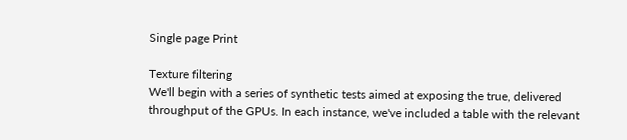Single page Print

Texture filtering
We'll begin with a series of synthetic tests aimed at exposing the true, delivered throughput of the GPUs. In each instance, we've included a table with the relevant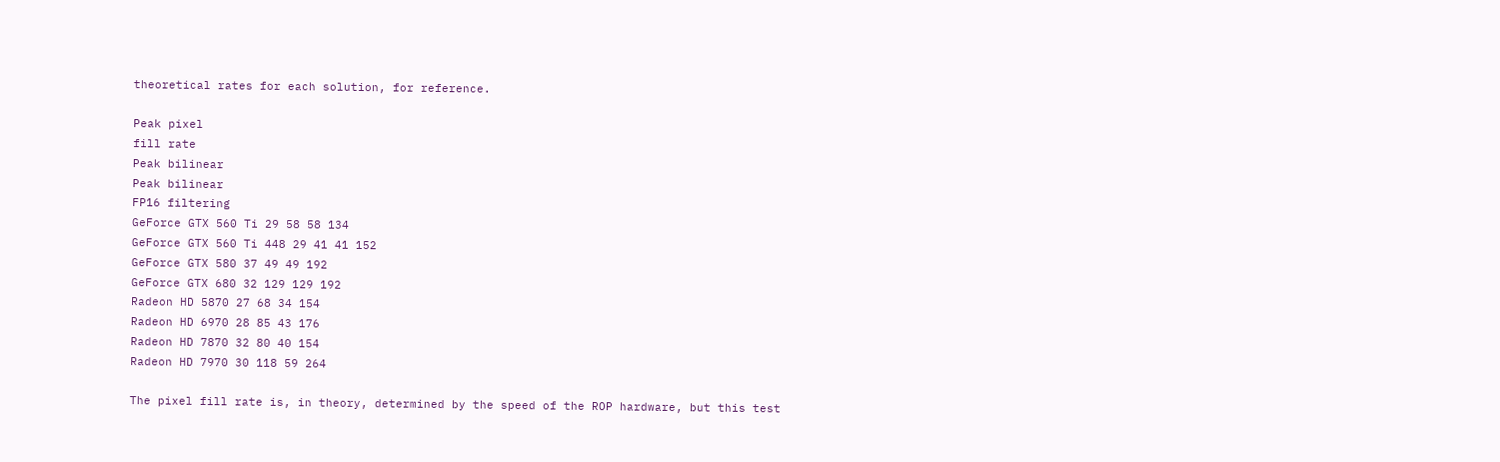theoretical rates for each solution, for reference.

Peak pixel
fill rate
Peak bilinear
Peak bilinear
FP16 filtering
GeForce GTX 560 Ti 29 58 58 134
GeForce GTX 560 Ti 448 29 41 41 152
GeForce GTX 580 37 49 49 192
GeForce GTX 680 32 129 129 192
Radeon HD 5870 27 68 34 154
Radeon HD 6970 28 85 43 176
Radeon HD 7870 32 80 40 154
Radeon HD 7970 30 118 59 264

The pixel fill rate is, in theory, determined by the speed of the ROP hardware, but this test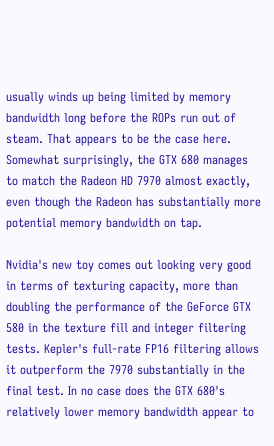usually winds up being limited by memory bandwidth long before the ROPs run out of steam. That appears to be the case here. Somewhat surprisingly, the GTX 680 manages to match the Radeon HD 7970 almost exactly, even though the Radeon has substantially more potential memory bandwidth on tap.

Nvidia's new toy comes out looking very good in terms of texturing capacity, more than doubling the performance of the GeForce GTX 580 in the texture fill and integer filtering tests. Kepler's full-rate FP16 filtering allows it outperform the 7970 substantially in the final test. In no case does the GTX 680's relatively lower memory bandwidth appear to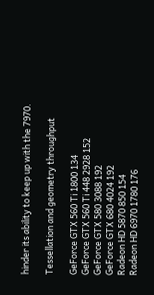hinder its ability to keep up with the 7970.

Tessellation and geometry throughput

GeForce GTX 560 Ti 1800 134
GeForce GTX 560 Ti 448 2928 152
GeForce GTX 580 3088 192
GeForce GTX 680 4024 192
Radeon HD 5870 850 154
Radeon HD 6970 1780 176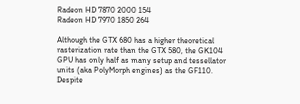Radeon HD 7870 2000 154
Radeon HD 7970 1850 264

Although the GTX 680 has a higher theoretical rasterization rate than the GTX 580, the GK104 GPU has only half as many setup and tessellator units (aka PolyMorph engines) as the GF110. Despite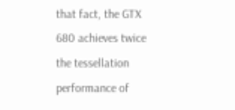that fact, the GTX 680 achieves twice the tessellation performance of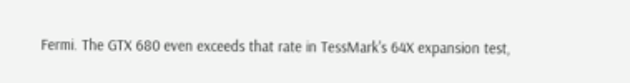Fermi. The GTX 680 even exceeds that rate in TessMark's 64X expansion test,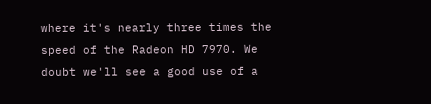where it's nearly three times the speed of the Radeon HD 7970. We doubt we'll see a good use of a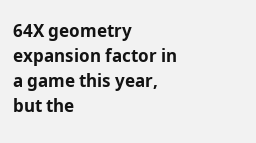64X geometry expansion factor in a game this year, but the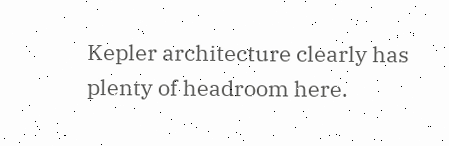Kepler architecture clearly has plenty of headroom here.